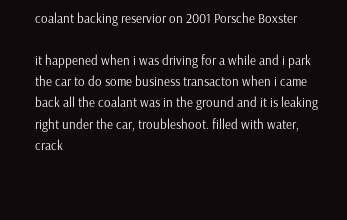coalant backing reservior on 2001 Porsche Boxster

it happened when i was driving for a while and i park the car to do some business transacton when i came back all the coalant was in the ground and it is leaking right under the car, troubleshoot. filled with water, crack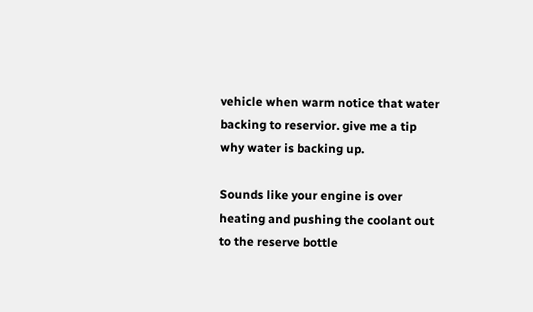vehicle when warm notice that water backing to reservior. give me a tip why water is backing up.

Sounds like your engine is over heating and pushing the coolant out to the reserve bottle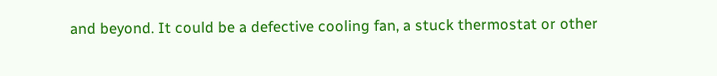and beyond. It could be a defective cooling fan, a stuck thermostat or other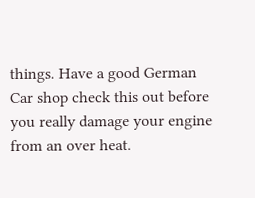things. Have a good German Car shop check this out before you really damage your engine from an over heat.